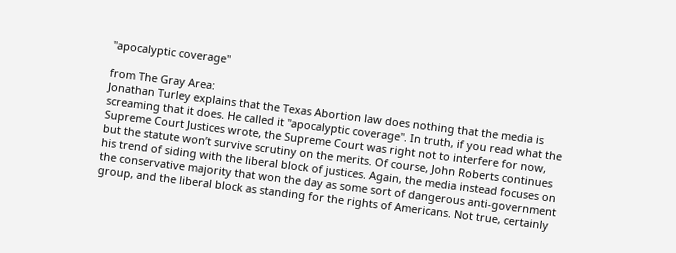"apocalyptic coverage"

from The Gray Area:
Jonathan Turley explains that the Texas Abortion law does nothing that the media is screaming that it does. He called it "apocalyptic coverage". In truth, if you read what the Supreme Court Justices wrote, the Supreme Court was right not to interfere for now, but the statute won’t survive scrutiny on the merits. Of course, John Roberts continues his trend of siding with the liberal block of justices. Again, the media instead focuses on the conservative majority that won the day as some sort of dangerous anti-government group, and the liberal block as standing for the rights of Americans. Not true, certainly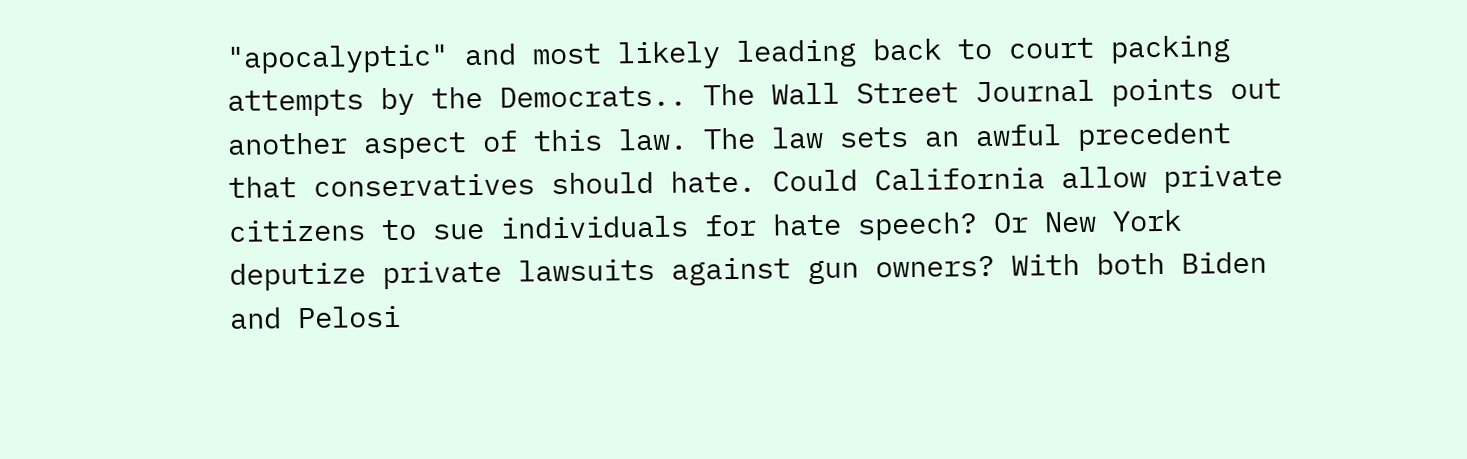"apocalyptic" and most likely leading back to court packing attempts by the Democrats.. The Wall Street Journal points out another aspect of this law. The law sets an awful precedent that conservatives should hate. Could California allow private citizens to sue individuals for hate speech? Or New York deputize private lawsuits against gun owners? With both Biden and Pelosi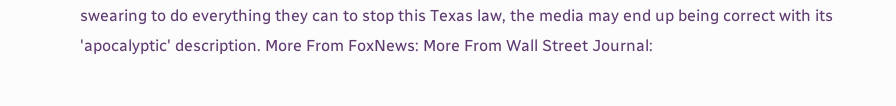swearing to do everything they can to stop this Texas law, the media may end up being correct with its 'apocalyptic' description. More From FoxNews: More From Wall Street Journal: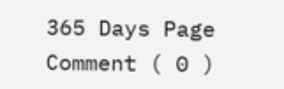365 Days Page
Comment ( 0 )